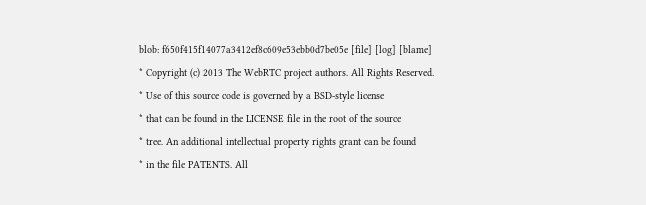blob: f650f415f14077a3412ef8c609e53ebb0d7be05e [file] [log] [blame]
* Copyright (c) 2013 The WebRTC project authors. All Rights Reserved.
* Use of this source code is governed by a BSD-style license
* that can be found in the LICENSE file in the root of the source
* tree. An additional intellectual property rights grant can be found
* in the file PATENTS. All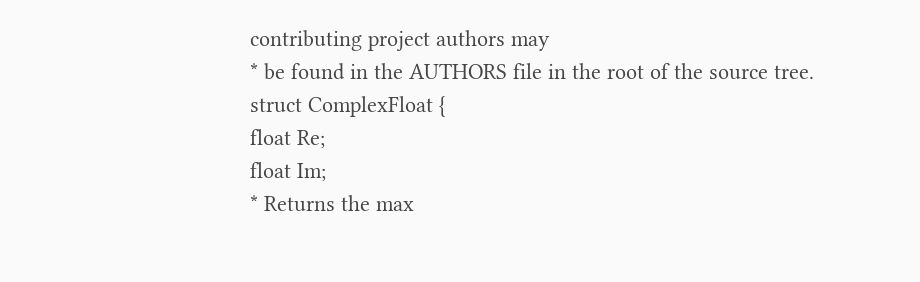contributing project authors may
* be found in the AUTHORS file in the root of the source tree.
struct ComplexFloat {
float Re;
float Im;
* Returns the max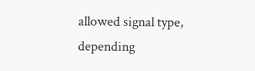allowed signal type, depending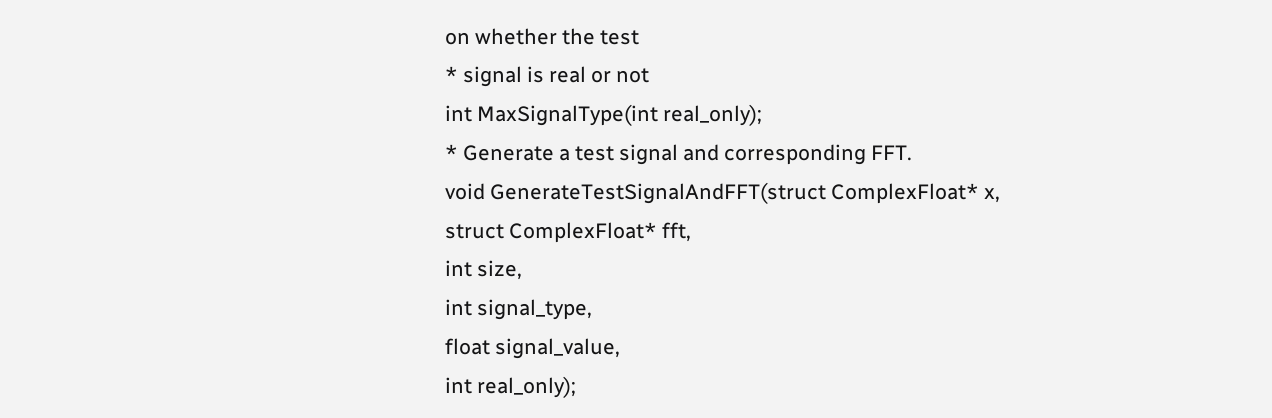on whether the test
* signal is real or not
int MaxSignalType(int real_only);
* Generate a test signal and corresponding FFT.
void GenerateTestSignalAndFFT(struct ComplexFloat* x,
struct ComplexFloat* fft,
int size,
int signal_type,
float signal_value,
int real_only);